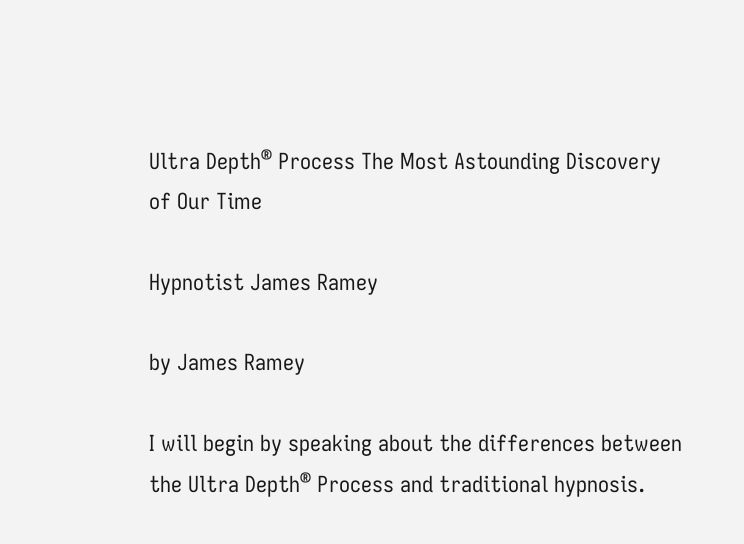Ultra Depth® Process The Most Astounding Discovery of Our Time

Hypnotist James Ramey

by James Ramey

I will begin by speaking about the differences between the Ultra Depth® Process and traditional hypnosis.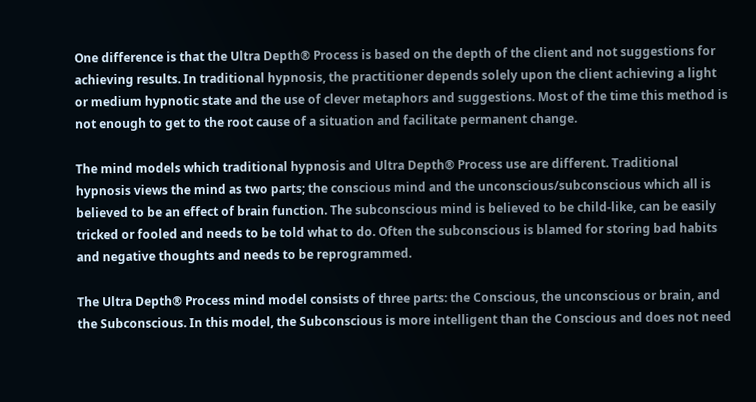One difference is that the Ultra Depth® Process is based on the depth of the client and not suggestions for achieving results. In traditional hypnosis, the practitioner depends solely upon the client achieving a light or medium hypnotic state and the use of clever metaphors and suggestions. Most of the time this method is not enough to get to the root cause of a situation and facilitate permanent change.

The mind models which traditional hypnosis and Ultra Depth® Process use are different. Traditional hypnosis views the mind as two parts; the conscious mind and the unconscious/subconscious which all is believed to be an effect of brain function. The subconscious mind is believed to be child-like, can be easily tricked or fooled and needs to be told what to do. Often the subconscious is blamed for storing bad habits and negative thoughts and needs to be reprogrammed.

The Ultra Depth® Process mind model consists of three parts: the Conscious, the unconscious or brain, and the Subconscious. In this model, the Subconscious is more intelligent than the Conscious and does not need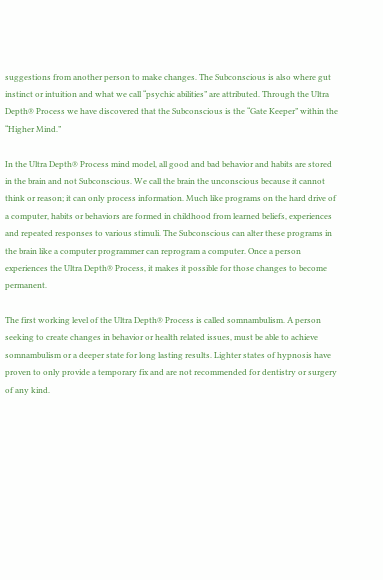suggestions from another person to make changes. The Subconscious is also where gut instinct or intuition and what we call “psychic abilities” are attributed. Through the Ultra Depth® Process we have discovered that the Subconscious is the “Gate Keeper” within the “Higher Mind.”

In the Ultra Depth® Process mind model, all good and bad behavior and habits are stored in the brain and not Subconscious. We call the brain the unconscious because it cannot think or reason; it can only process information. Much like programs on the hard drive of a computer, habits or behaviors are formed in childhood from learned beliefs, experiences and repeated responses to various stimuli. The Subconscious can alter these programs in the brain like a computer programmer can reprogram a computer. Once a person experiences the Ultra Depth® Process, it makes it possible for those changes to become permanent.

The first working level of the Ultra Depth® Process is called somnambulism. A person seeking to create changes in behavior or health related issues, must be able to achieve somnambulism or a deeper state for long lasting results. Lighter states of hypnosis have proven to only provide a temporary fix and are not recommended for dentistry or surgery of any kind.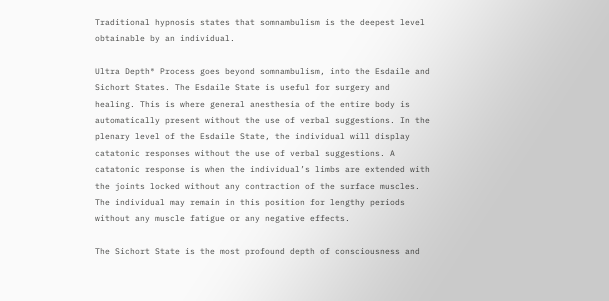Traditional hypnosis states that somnambulism is the deepest level obtainable by an individual.

Ultra Depth® Process goes beyond somnambulism, into the Esdaile and Sichort States. The Esdaile State is useful for surgery and healing. This is where general anesthesia of the entire body is automatically present without the use of verbal suggestions. In the plenary level of the Esdaile State, the individual will display catatonic responses without the use of verbal suggestions. A catatonic response is when the individual’s limbs are extended with the joints locked without any contraction of the surface muscles. The individual may remain in this position for lengthy periods without any muscle fatigue or any negative effects.

The Sichort State is the most profound depth of consciousness and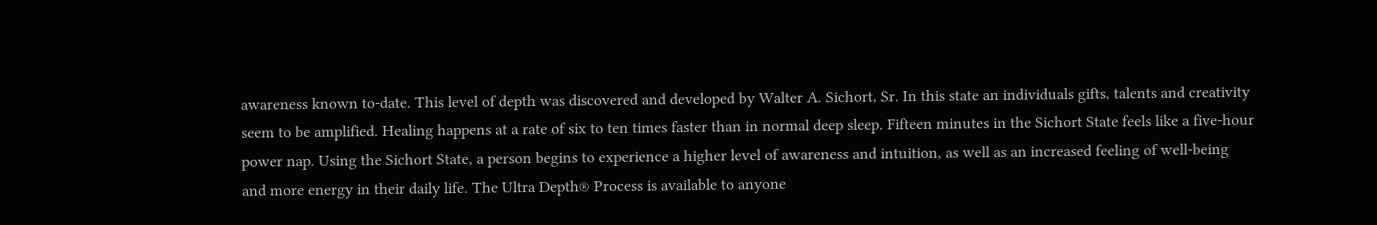awareness known to-date. This level of depth was discovered and developed by Walter A. Sichort, Sr. In this state an individuals gifts, talents and creativity seem to be amplified. Healing happens at a rate of six to ten times faster than in normal deep sleep. Fifteen minutes in the Sichort State feels like a five-hour power nap. Using the Sichort State, a person begins to experience a higher level of awareness and intuition, as well as an increased feeling of well-being and more energy in their daily life. The Ultra Depth® Process is available to anyone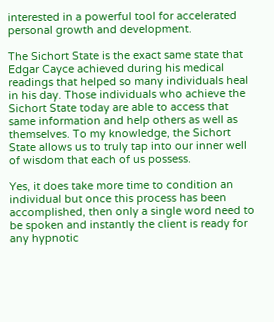interested in a powerful tool for accelerated personal growth and development.

The Sichort State is the exact same state that Edgar Cayce achieved during his medical readings that helped so many individuals heal in his day. Those individuals who achieve the Sichort State today are able to access that same information and help others as well as themselves. To my knowledge, the Sichort State allows us to truly tap into our inner well of wisdom that each of us possess.

Yes, it does take more time to condition an individual but once this process has been accomplished, then only a single word need to be spoken and instantly the client is ready for any hypnotic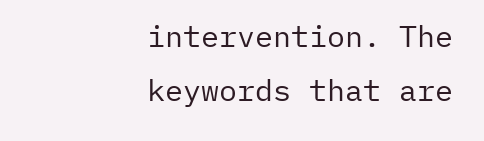intervention. The keywords that are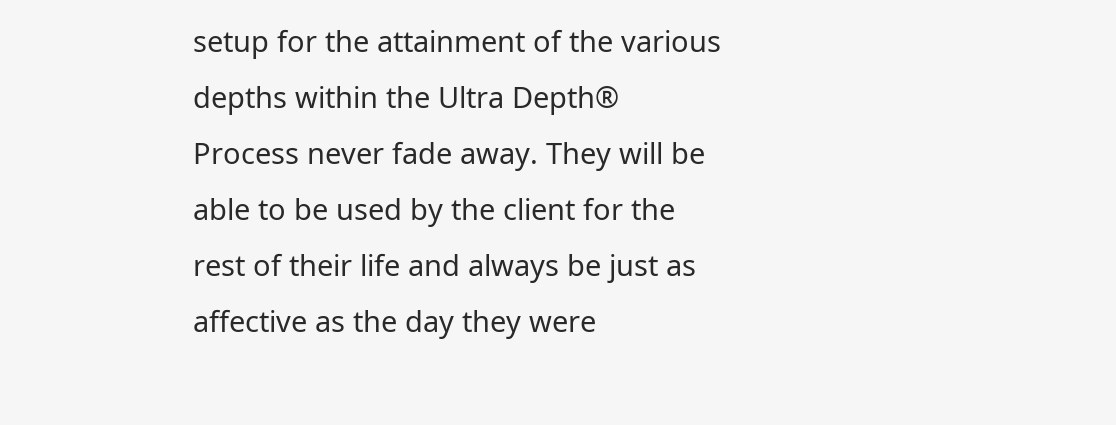setup for the attainment of the various depths within the Ultra Depth® Process never fade away. They will be able to be used by the client for the rest of their life and always be just as affective as the day they were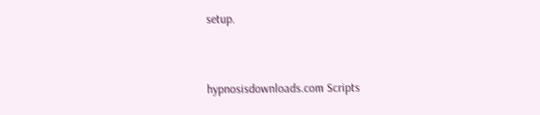setup.


hypnosisdownloads.com Scripts